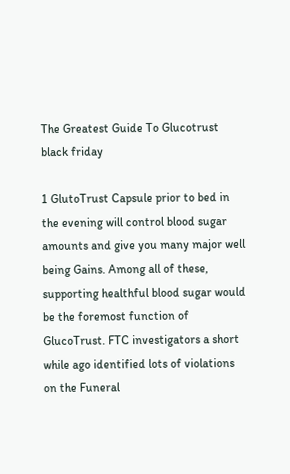The Greatest Guide To Glucotrust black friday

1 GlutoTrust Capsule prior to bed in the evening will control blood sugar amounts and give you many major well being Gains. Among all of these, supporting healthful blood sugar would be the foremost function of GlucoTrust. FTC investigators a short while ago identified lots of violations on the Funeral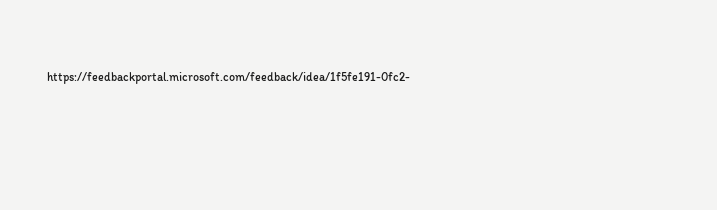https://feedbackportal.microsoft.com/feedback/idea/1f5fe191-0fc2-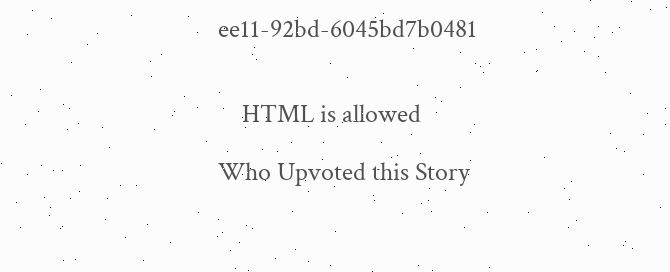ee11-92bd-6045bd7b0481


    HTML is allowed

Who Upvoted this Story